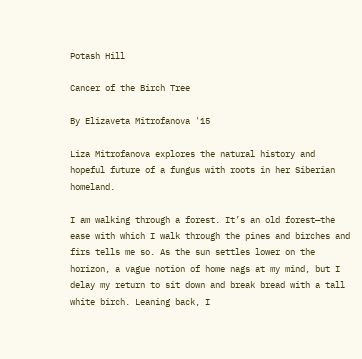Potash Hill

Cancer of the Birch Tree

By Elizaveta Mitrofanova '15

Liza Mitrofanova explores the natural history and hopeful future of a fungus with roots in her Siberian homeland.

I am walking through a forest. It’s an old forest—the ease with which I walk through the pines and birches and firs tells me so. As the sun settles lower on the horizon, a vague notion of home nags at my mind, but I delay my return to sit down and break bread with a tall white birch. Leaning back, I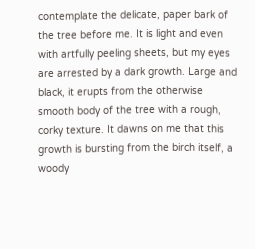contemplate the delicate, paper bark of the tree before me. It is light and even with artfully peeling sheets, but my eyes are arrested by a dark growth. Large and black, it erupts from the otherwise smooth body of the tree with a rough, corky texture. It dawns on me that this growth is bursting from the birch itself, a woody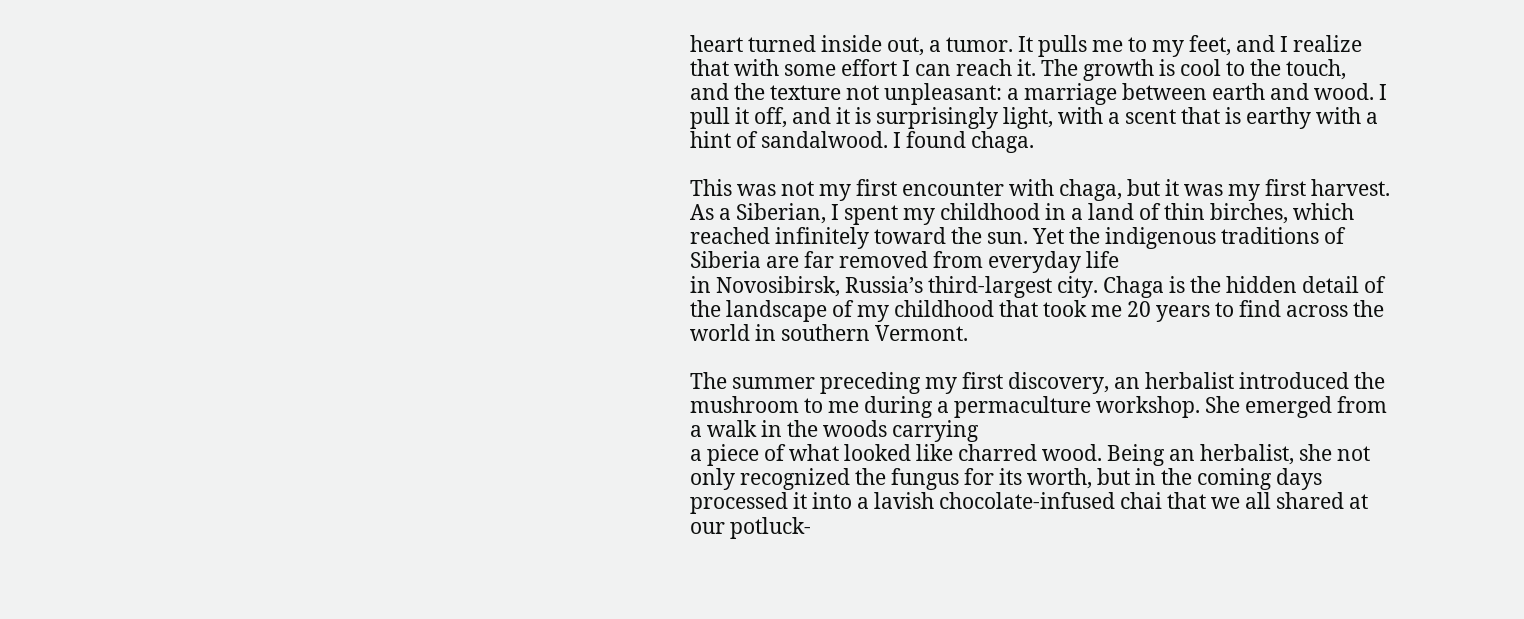heart turned inside out, a tumor. It pulls me to my feet, and I realize that with some effort I can reach it. The growth is cool to the touch,
and the texture not unpleasant: a marriage between earth and wood. I pull it off, and it is surprisingly light, with a scent that is earthy with a hint of sandalwood. I found chaga.

This was not my first encounter with chaga, but it was my first harvest. As a Siberian, I spent my childhood in a land of thin birches, which reached infinitely toward the sun. Yet the indigenous traditions of Siberia are far removed from everyday life
in Novosibirsk, Russia’s third-largest city. Chaga is the hidden detail of the landscape of my childhood that took me 20 years to find across the world in southern Vermont.

The summer preceding my first discovery, an herbalist introduced the mushroom to me during a permaculture workshop. She emerged from a walk in the woods carrying
a piece of what looked like charred wood. Being an herbalist, she not only recognized the fungus for its worth, but in the coming days processed it into a lavish chocolate-infused chai that we all shared at our potluck-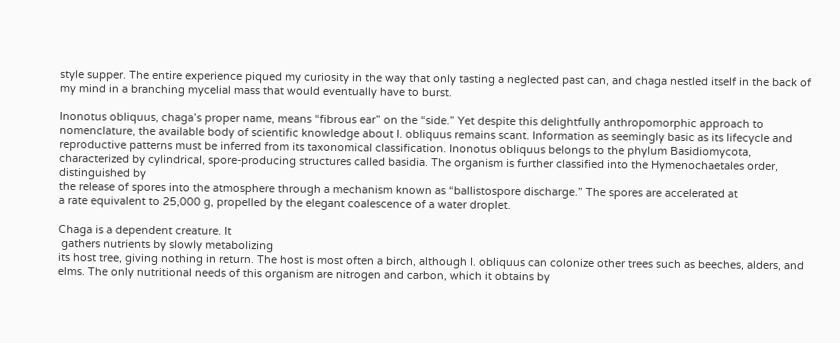style supper. The entire experience piqued my curiosity in the way that only tasting a neglected past can, and chaga nestled itself in the back of my mind in a branching mycelial mass that would eventually have to burst.

Inonotus obliquus, chaga’s proper name, means “fibrous ear” on the “side.” Yet despite this delightfully anthropomorphic approach to nomenclature, the available body of scientific knowledge about I. obliquus remains scant. Information as seemingly basic as its lifecycle and reproductive patterns must be inferred from its taxonomical classification. Inonotus obliquus belongs to the phylum Basidiomycota, characterized by cylindrical, spore-producing structures called basidia. The organism is further classified into the Hymenochaetales order, distinguished by
the release of spores into the atmosphere through a mechanism known as “ballistospore discharge.” The spores are accelerated at
a rate equivalent to 25,000 g, propelled by the elegant coalescence of a water droplet.

Chaga is a dependent creature. It
 gathers nutrients by slowly metabolizing
its host tree, giving nothing in return. The host is most often a birch, although I. obliquus can colonize other trees such as beeches, alders, and elms. The only nutritional needs of this organism are nitrogen and carbon, which it obtains by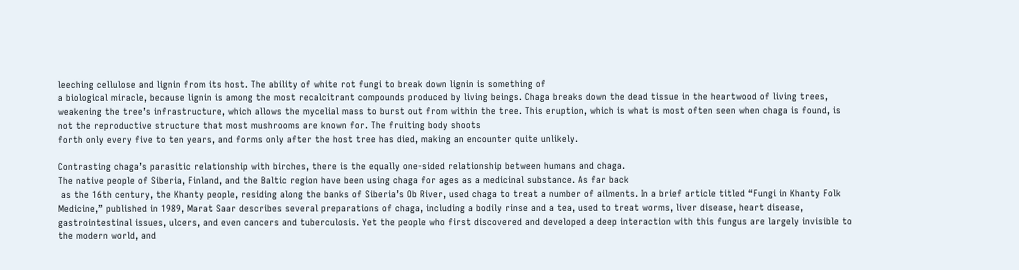leeching cellulose and lignin from its host. The ability of white rot fungi to break down lignin is something of
a biological miracle, because lignin is among the most recalcitrant compounds produced by living beings. Chaga breaks down the dead tissue in the heartwood of living trees, weakening the tree’s infrastructure, which allows the mycelial mass to burst out from within the tree. This eruption, which is what is most often seen when chaga is found, is not the reproductive structure that most mushrooms are known for. The fruiting body shoots
forth only every five to ten years, and forms only after the host tree has died, making an encounter quite unlikely.

Contrasting chaga’s parasitic relationship with birches, there is the equally one-sided relationship between humans and chaga.
The native people of Siberia, Finland, and the Baltic region have been using chaga for ages as a medicinal substance. As far back
 as the 16th century, the Khanty people, residing along the banks of Siberia’s Ob River, used chaga to treat a number of ailments. In a brief article titled “Fungi in Khanty Folk Medicine,” published in 1989, Marat Saar describes several preparations of chaga, including a bodily rinse and a tea, used to treat worms, liver disease, heart disease, gastrointestinal issues, ulcers, and even cancers and tuberculosis. Yet the people who first discovered and developed a deep interaction with this fungus are largely invisible to the modern world, and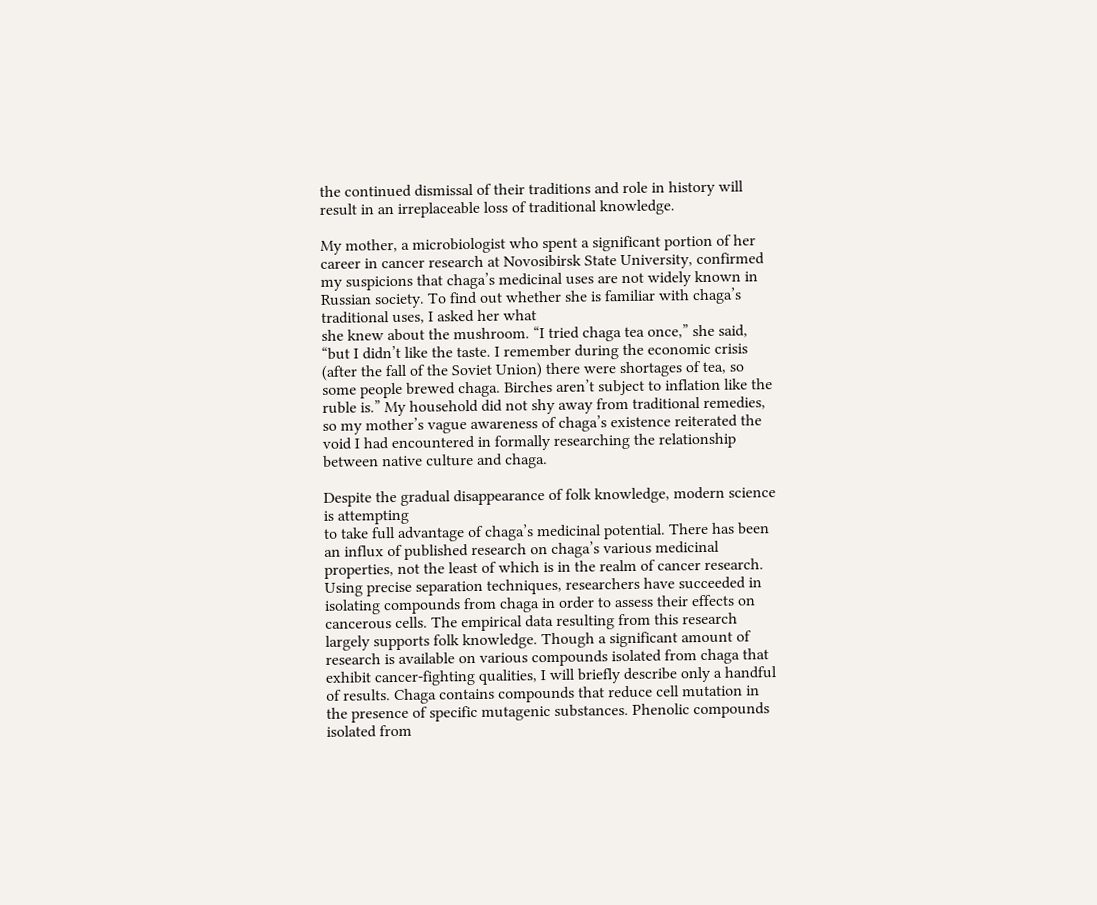the continued dismissal of their traditions and role in history will result in an irreplaceable loss of traditional knowledge.

My mother, a microbiologist who spent a significant portion of her career in cancer research at Novosibirsk State University, confirmed my suspicions that chaga’s medicinal uses are not widely known in Russian society. To find out whether she is familiar with chaga’s traditional uses, I asked her what
she knew about the mushroom. “I tried chaga tea once,” she said, “but I didn’t like the taste. I remember during the economic crisis (after the fall of the Soviet Union) there were shortages of tea, so some people brewed chaga. Birches aren’t subject to inflation like the ruble is.” My household did not shy away from traditional remedies, so my mother’s vague awareness of chaga’s existence reiterated the void I had encountered in formally researching the relationship between native culture and chaga.

Despite the gradual disappearance of folk knowledge, modern science is attempting
to take full advantage of chaga’s medicinal potential. There has been an influx of published research on chaga’s various medicinal properties, not the least of which is in the realm of cancer research. Using precise separation techniques, researchers have succeeded in isolating compounds from chaga in order to assess their effects on cancerous cells. The empirical data resulting from this research largely supports folk knowledge. Though a significant amount of research is available on various compounds isolated from chaga that exhibit cancer-fighting qualities, I will briefly describe only a handful of results. Chaga contains compounds that reduce cell mutation in the presence of specific mutagenic substances. Phenolic compounds isolated from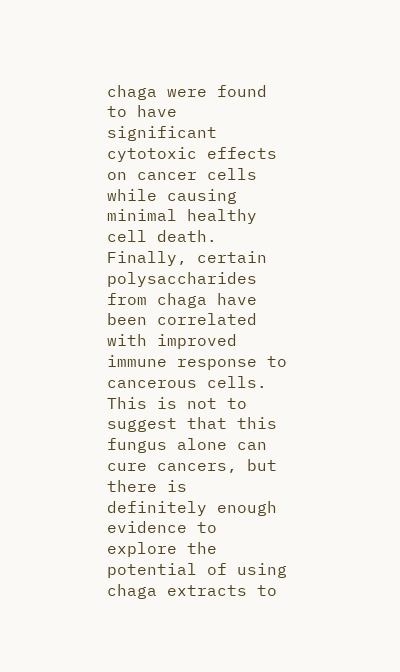chaga were found to have significant cytotoxic effects on cancer cells while causing minimal healthy cell death. Finally, certain polysaccharides from chaga have been correlated with improved immune response to cancerous cells. This is not to suggest that this fungus alone can cure cancers, but there is definitely enough evidence to explore the potential of using chaga extracts to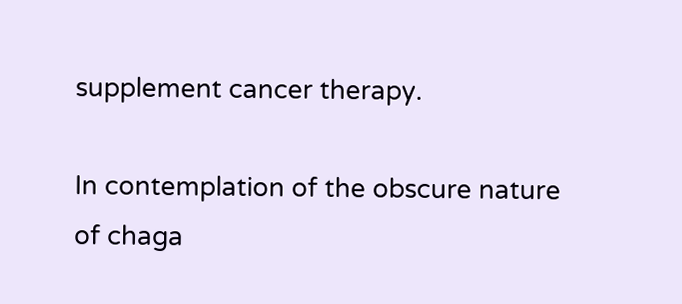supplement cancer therapy.

In contemplation of the obscure nature of chaga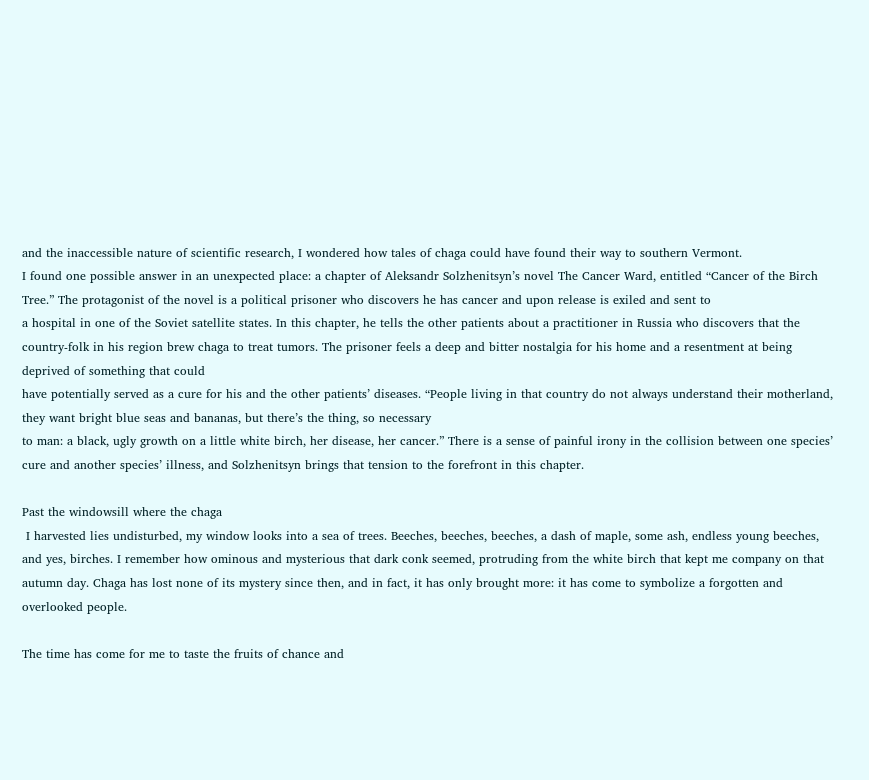and the inaccessible nature of scientific research, I wondered how tales of chaga could have found their way to southern Vermont.
I found one possible answer in an unexpected place: a chapter of Aleksandr Solzhenitsyn’s novel The Cancer Ward, entitled “Cancer of the Birch Tree.” The protagonist of the novel is a political prisoner who discovers he has cancer and upon release is exiled and sent to
a hospital in one of the Soviet satellite states. In this chapter, he tells the other patients about a practitioner in Russia who discovers that the country-folk in his region brew chaga to treat tumors. The prisoner feels a deep and bitter nostalgia for his home and a resentment at being deprived of something that could
have potentially served as a cure for his and the other patients’ diseases. “People living in that country do not always understand their motherland, they want bright blue seas and bananas, but there’s the thing, so necessary
to man: a black, ugly growth on a little white birch, her disease, her cancer.” There is a sense of painful irony in the collision between one species’ cure and another species’ illness, and Solzhenitsyn brings that tension to the forefront in this chapter.

Past the windowsill where the chaga
 I harvested lies undisturbed, my window looks into a sea of trees. Beeches, beeches, beeches, a dash of maple, some ash, endless young beeches, and yes, birches. I remember how ominous and mysterious that dark conk seemed, protruding from the white birch that kept me company on that autumn day. Chaga has lost none of its mystery since then, and in fact, it has only brought more: it has come to symbolize a forgotten and overlooked people.

The time has come for me to taste the fruits of chance and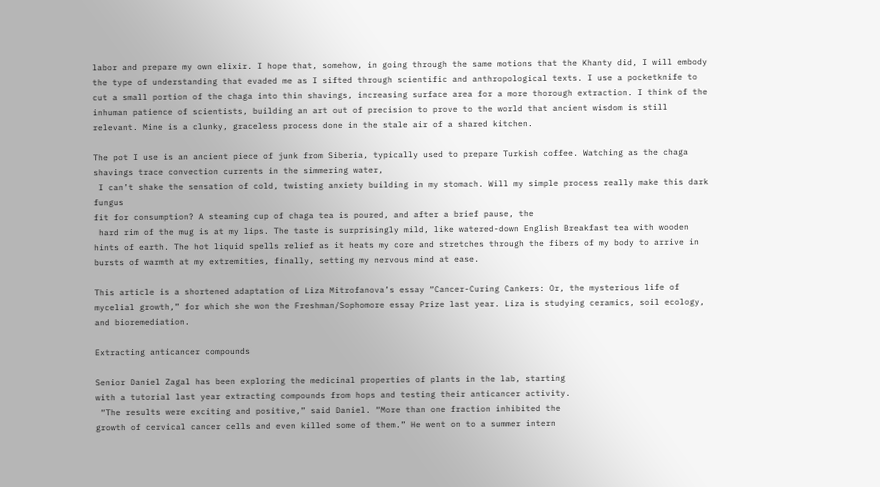labor and prepare my own elixir. I hope that, somehow, in going through the same motions that the Khanty did, I will embody the type of understanding that evaded me as I sifted through scientific and anthropological texts. I use a pocketknife to cut a small portion of the chaga into thin shavings, increasing surface area for a more thorough extraction. I think of the inhuman patience of scientists, building an art out of precision to prove to the world that ancient wisdom is still relevant. Mine is a clunky, graceless process done in the stale air of a shared kitchen.

The pot I use is an ancient piece of junk from Siberia, typically used to prepare Turkish coffee. Watching as the chaga shavings trace convection currents in the simmering water,
 I can’t shake the sensation of cold, twisting anxiety building in my stomach. Will my simple process really make this dark fungus
fit for consumption? A steaming cup of chaga tea is poured, and after a brief pause, the
 hard rim of the mug is at my lips. The taste is surprisingly mild, like watered-down English Breakfast tea with wooden hints of earth. The hot liquid spells relief as it heats my core and stretches through the fibers of my body to arrive in bursts of warmth at my extremities, finally, setting my nervous mind at ease.

This article is a shortened adaptation of Liza Mitrofanova’s essay “Cancer-Curing Cankers: Or, the mysterious life of mycelial growth,” for which she won the Freshman/Sophomore essay Prize last year. Liza is studying ceramics, soil ecology, and bioremediation.

Extracting anticancer compounds

Senior Daniel Zagal has been exploring the medicinal properties of plants in the lab, starting
with a tutorial last year extracting compounds from hops and testing their anticancer activity.
 “The results were exciting and positive,” said Daniel. “More than one fraction inhibited the
growth of cervical cancer cells and even killed some of them.” He went on to a summer intern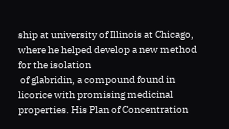ship at university of Illinois at Chicago, where he helped develop a new method for the isolation
 of glabridin, a compound found in licorice with promising medicinal properties. His Plan of Concentration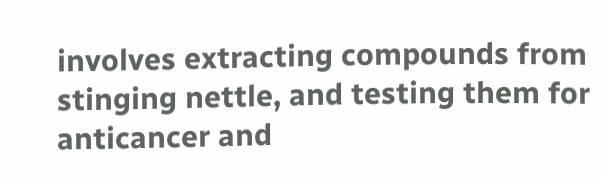involves extracting compounds from stinging nettle, and testing them for anticancer and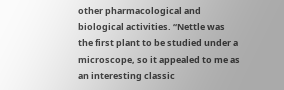other pharmacological and biological activities. “Nettle was the first plant to be studied under a microscope, so it appealed to me as an interesting classic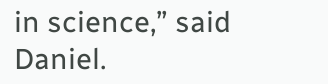in science,” said Daniel.